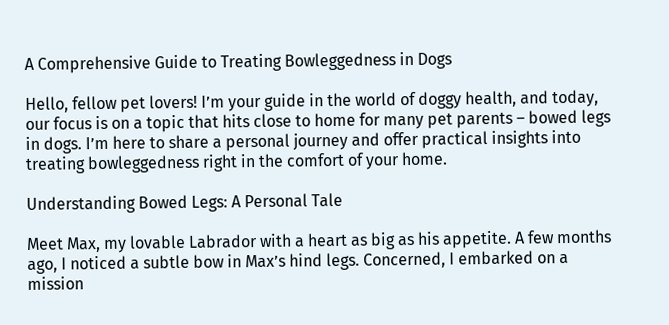A Comprehensive Guide to Treating Bowleggedness in Dogs

Hello, fellow pet lovers! I’m your guide in the world of doggy health, and today, our focus is on a topic that hits close to home for many pet parents – bowed legs in dogs. I’m here to share a personal journey and offer practical insights into treating bowleggedness right in the comfort of your home.

Understanding Bowed Legs: A Personal Tale

Meet Max, my lovable Labrador with a heart as big as his appetite. A few months ago, I noticed a subtle bow in Max’s hind legs. Concerned, I embarked on a mission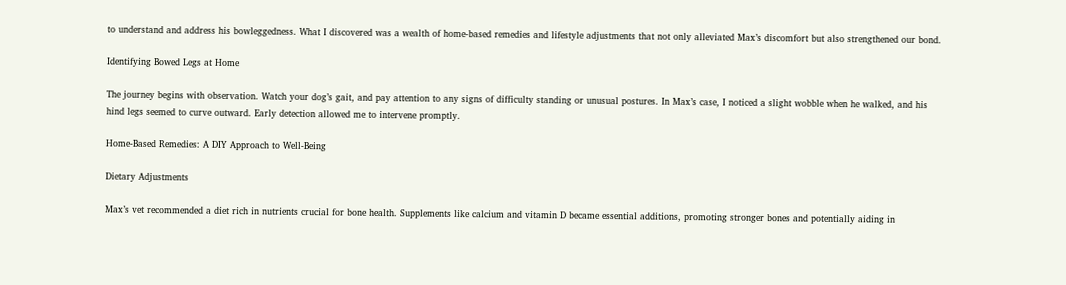to understand and address his bowleggedness. What I discovered was a wealth of home-based remedies and lifestyle adjustments that not only alleviated Max’s discomfort but also strengthened our bond.

Identifying Bowed Legs at Home

The journey begins with observation. Watch your dog’s gait, and pay attention to any signs of difficulty standing or unusual postures. In Max’s case, I noticed a slight wobble when he walked, and his hind legs seemed to curve outward. Early detection allowed me to intervene promptly.

Home-Based Remedies: A DIY Approach to Well-Being

Dietary Adjustments

Max’s vet recommended a diet rich in nutrients crucial for bone health. Supplements like calcium and vitamin D became essential additions, promoting stronger bones and potentially aiding in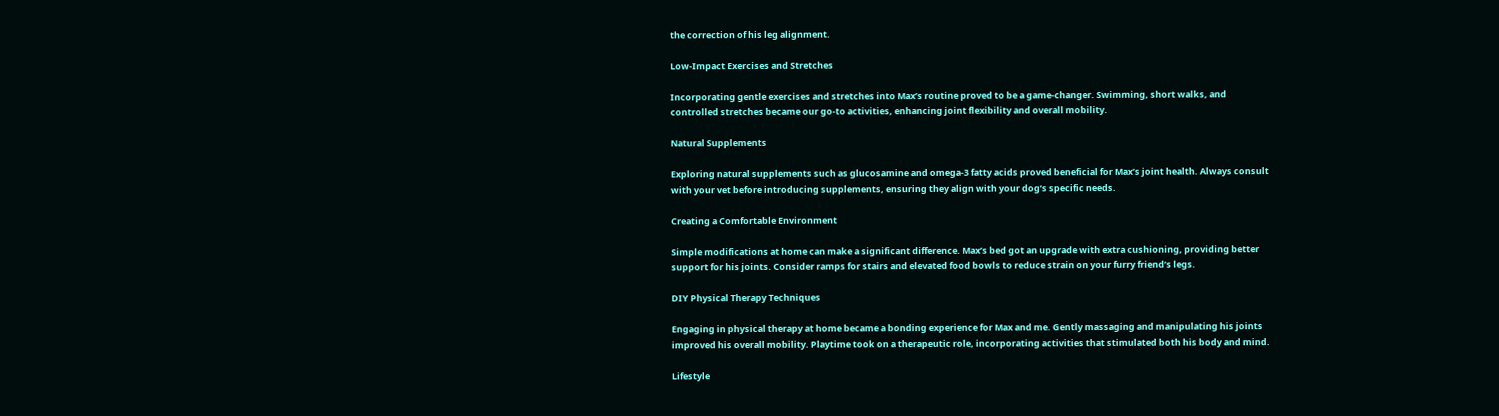the correction of his leg alignment.

Low-Impact Exercises and Stretches

Incorporating gentle exercises and stretches into Max’s routine proved to be a game-changer. Swimming, short walks, and controlled stretches became our go-to activities, enhancing joint flexibility and overall mobility.

Natural Supplements

Exploring natural supplements such as glucosamine and omega-3 fatty acids proved beneficial for Max’s joint health. Always consult with your vet before introducing supplements, ensuring they align with your dog’s specific needs.

Creating a Comfortable Environment

Simple modifications at home can make a significant difference. Max’s bed got an upgrade with extra cushioning, providing better support for his joints. Consider ramps for stairs and elevated food bowls to reduce strain on your furry friend’s legs.

DIY Physical Therapy Techniques

Engaging in physical therapy at home became a bonding experience for Max and me. Gently massaging and manipulating his joints improved his overall mobility. Playtime took on a therapeutic role, incorporating activities that stimulated both his body and mind.

Lifestyle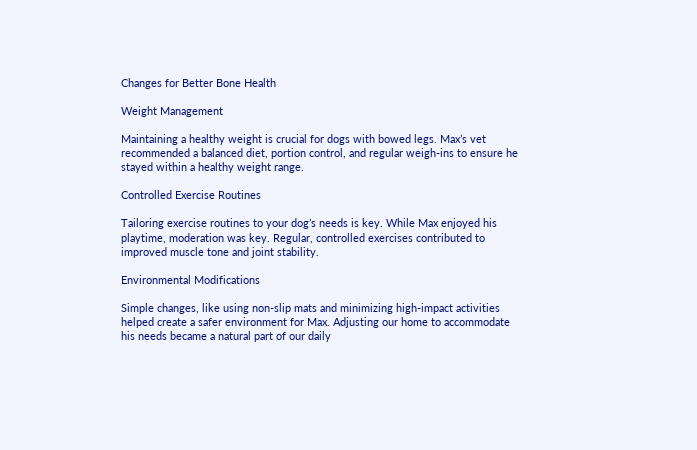Changes for Better Bone Health

Weight Management

Maintaining a healthy weight is crucial for dogs with bowed legs. Max’s vet recommended a balanced diet, portion control, and regular weigh-ins to ensure he stayed within a healthy weight range.

Controlled Exercise Routines

Tailoring exercise routines to your dog’s needs is key. While Max enjoyed his playtime, moderation was key. Regular, controlled exercises contributed to improved muscle tone and joint stability.

Environmental Modifications

Simple changes, like using non-slip mats and minimizing high-impact activities helped create a safer environment for Max. Adjusting our home to accommodate his needs became a natural part of our daily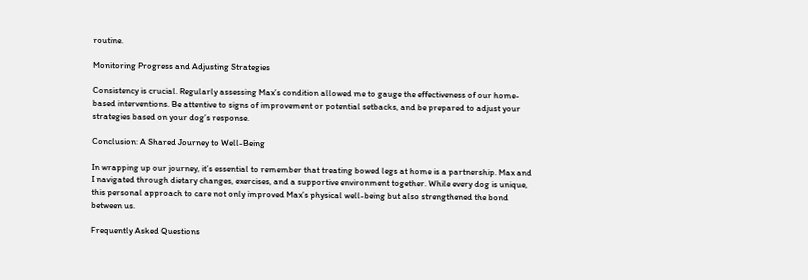routine.

Monitoring Progress and Adjusting Strategies

Consistency is crucial. Regularly assessing Max’s condition allowed me to gauge the effectiveness of our home-based interventions. Be attentive to signs of improvement or potential setbacks, and be prepared to adjust your strategies based on your dog’s response.

Conclusion: A Shared Journey to Well-Being

In wrapping up our journey, it’s essential to remember that treating bowed legs at home is a partnership. Max and I navigated through dietary changes, exercises, and a supportive environment together. While every dog is unique, this personal approach to care not only improved Max’s physical well-being but also strengthened the bond between us.

Frequently Asked Questions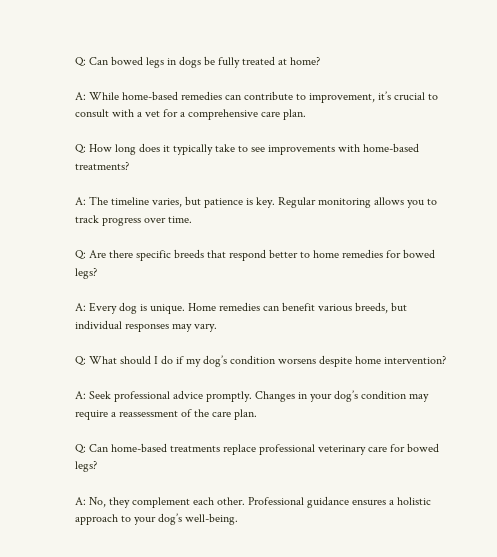Q: Can bowed legs in dogs be fully treated at home?

A: While home-based remedies can contribute to improvement, it’s crucial to consult with a vet for a comprehensive care plan.

Q: How long does it typically take to see improvements with home-based treatments?

A: The timeline varies, but patience is key. Regular monitoring allows you to track progress over time.

Q: Are there specific breeds that respond better to home remedies for bowed legs?

A: Every dog is unique. Home remedies can benefit various breeds, but individual responses may vary.

Q: What should I do if my dog’s condition worsens despite home intervention?

A: Seek professional advice promptly. Changes in your dog’s condition may require a reassessment of the care plan.

Q: Can home-based treatments replace professional veterinary care for bowed legs?

A: No, they complement each other. Professional guidance ensures a holistic approach to your dog’s well-being.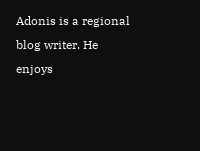Adonis is a regional blog writer. He enjoys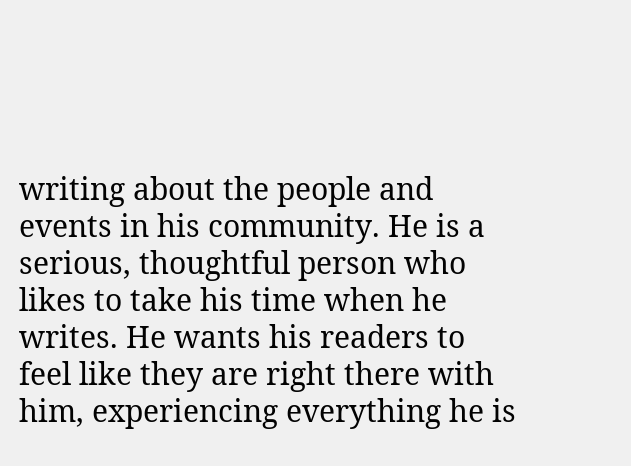writing about the people and events in his community. He is a serious, thoughtful person who likes to take his time when he writes. He wants his readers to feel like they are right there with him, experiencing everything he is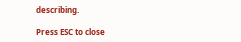describing.

Press ESC to close